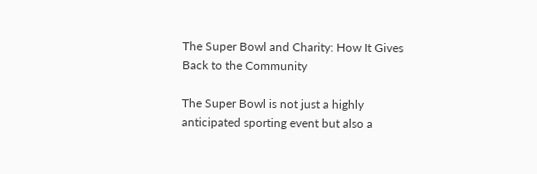The Super Bowl and Charity: How It Gives Back to the Community

The Super Bowl is not just a highly anticipated sporting event but also a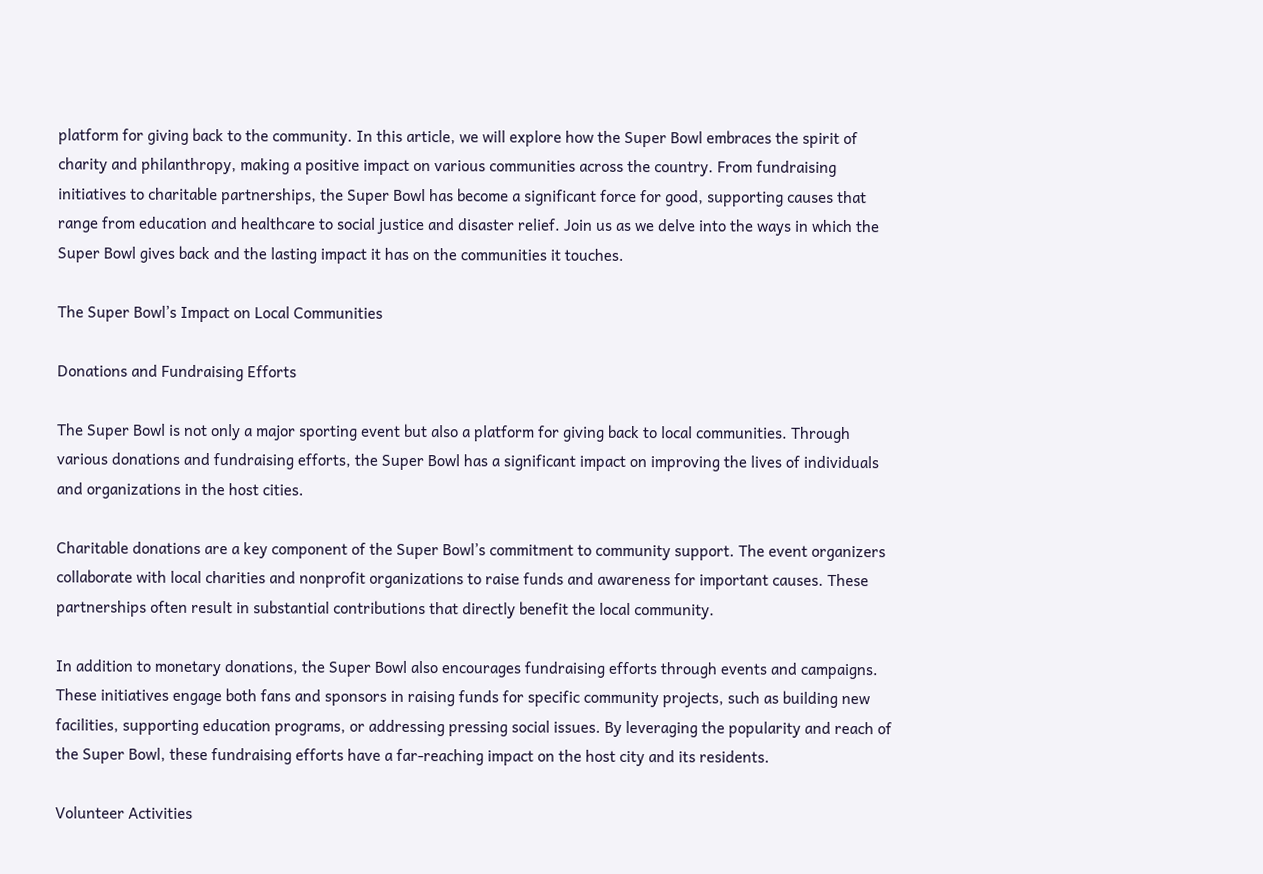platform for giving back to the community. In this article, we will explore how the Super Bowl embraces the spirit of charity and philanthropy, making a positive impact on various communities across the country. From fundraising initiatives to charitable partnerships, the Super Bowl has become a significant force for good, supporting causes that range from education and healthcare to social justice and disaster relief. Join us as we delve into the ways in which the Super Bowl gives back and the lasting impact it has on the communities it touches.

The Super Bowl’s Impact on Local Communities

Donations and Fundraising Efforts

The Super Bowl is not only a major sporting event but also a platform for giving back to local communities. Through various donations and fundraising efforts, the Super Bowl has a significant impact on improving the lives of individuals and organizations in the host cities.

Charitable donations are a key component of the Super Bowl’s commitment to community support. The event organizers collaborate with local charities and nonprofit organizations to raise funds and awareness for important causes. These partnerships often result in substantial contributions that directly benefit the local community.

In addition to monetary donations, the Super Bowl also encourages fundraising efforts through events and campaigns. These initiatives engage both fans and sponsors in raising funds for specific community projects, such as building new facilities, supporting education programs, or addressing pressing social issues. By leveraging the popularity and reach of the Super Bowl, these fundraising efforts have a far-reaching impact on the host city and its residents.

Volunteer Activities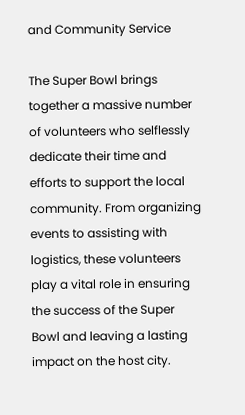and Community Service

The Super Bowl brings together a massive number of volunteers who selflessly dedicate their time and efforts to support the local community. From organizing events to assisting with logistics, these volunteers play a vital role in ensuring the success of the Super Bowl and leaving a lasting impact on the host city.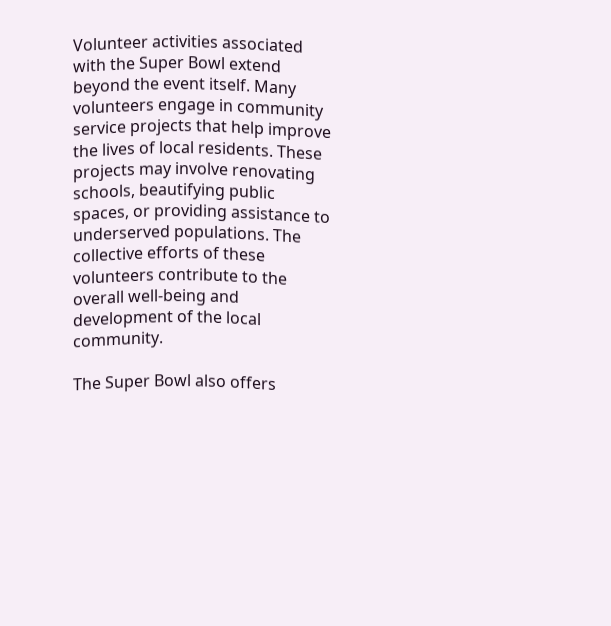Volunteer activities associated with the Super Bowl extend beyond the event itself. Many volunteers engage in community service projects that help improve the lives of local residents. These projects may involve renovating schools, beautifying public spaces, or providing assistance to underserved populations. The collective efforts of these volunteers contribute to the overall well-being and development of the local community.

The Super Bowl also offers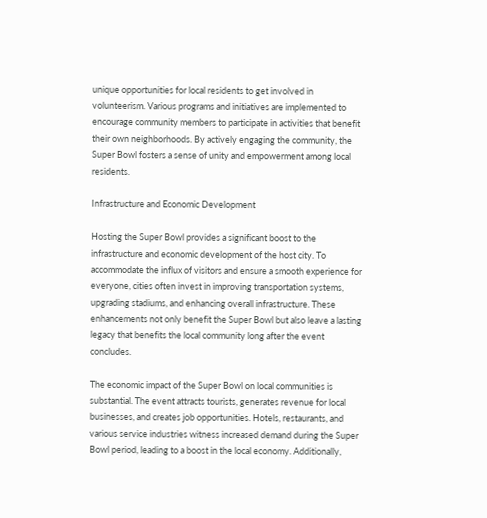unique opportunities for local residents to get involved in volunteerism. Various programs and initiatives are implemented to encourage community members to participate in activities that benefit their own neighborhoods. By actively engaging the community, the Super Bowl fosters a sense of unity and empowerment among local residents.

Infrastructure and Economic Development

Hosting the Super Bowl provides a significant boost to the infrastructure and economic development of the host city. To accommodate the influx of visitors and ensure a smooth experience for everyone, cities often invest in improving transportation systems, upgrading stadiums, and enhancing overall infrastructure. These enhancements not only benefit the Super Bowl but also leave a lasting legacy that benefits the local community long after the event concludes.

The economic impact of the Super Bowl on local communities is substantial. The event attracts tourists, generates revenue for local businesses, and creates job opportunities. Hotels, restaurants, and various service industries witness increased demand during the Super Bowl period, leading to a boost in the local economy. Additionally,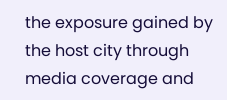the exposure gained by the host city through media coverage and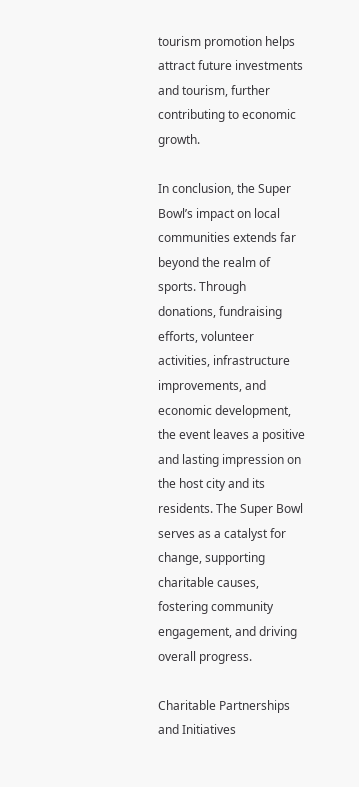tourism promotion helps attract future investments and tourism, further contributing to economic growth.

In conclusion, the Super Bowl’s impact on local communities extends far beyond the realm of sports. Through donations, fundraising efforts, volunteer activities, infrastructure improvements, and economic development, the event leaves a positive and lasting impression on the host city and its residents. The Super Bowl serves as a catalyst for change, supporting charitable causes, fostering community engagement, and driving overall progress.

Charitable Partnerships and Initiatives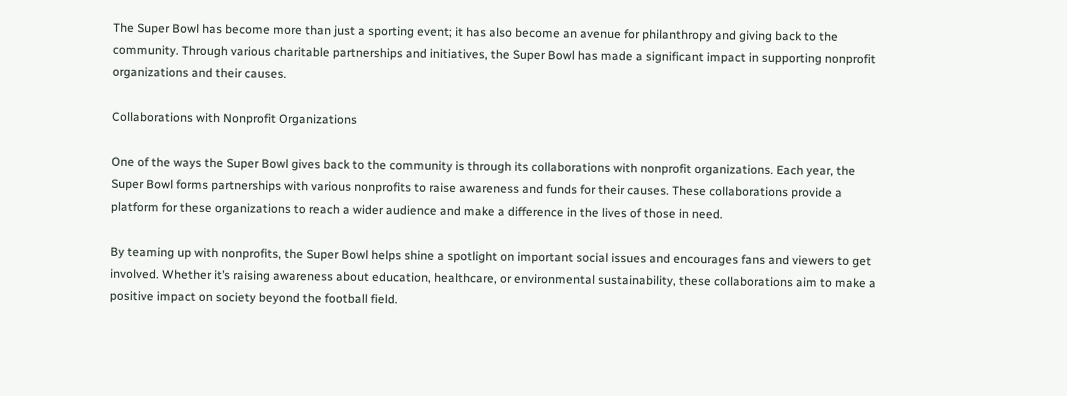The Super Bowl has become more than just a sporting event; it has also become an avenue for philanthropy and giving back to the community. Through various charitable partnerships and initiatives, the Super Bowl has made a significant impact in supporting nonprofit organizations and their causes.

Collaborations with Nonprofit Organizations

One of the ways the Super Bowl gives back to the community is through its collaborations with nonprofit organizations. Each year, the Super Bowl forms partnerships with various nonprofits to raise awareness and funds for their causes. These collaborations provide a platform for these organizations to reach a wider audience and make a difference in the lives of those in need.

By teaming up with nonprofits, the Super Bowl helps shine a spotlight on important social issues and encourages fans and viewers to get involved. Whether it’s raising awareness about education, healthcare, or environmental sustainability, these collaborations aim to make a positive impact on society beyond the football field.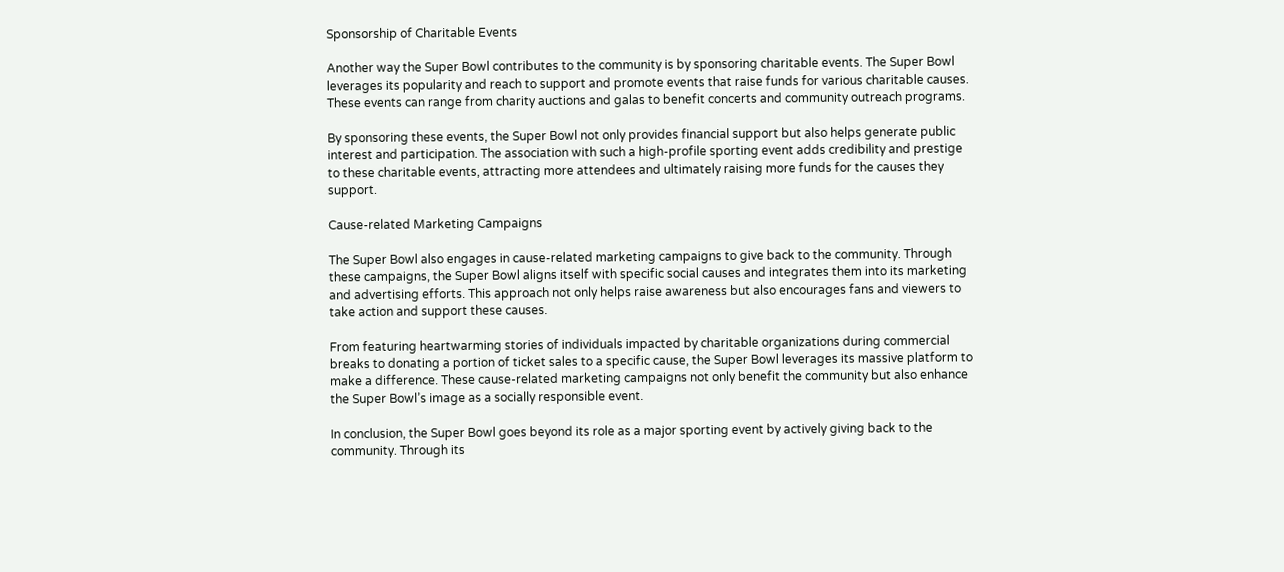Sponsorship of Charitable Events

Another way the Super Bowl contributes to the community is by sponsoring charitable events. The Super Bowl leverages its popularity and reach to support and promote events that raise funds for various charitable causes. These events can range from charity auctions and galas to benefit concerts and community outreach programs.

By sponsoring these events, the Super Bowl not only provides financial support but also helps generate public interest and participation. The association with such a high-profile sporting event adds credibility and prestige to these charitable events, attracting more attendees and ultimately raising more funds for the causes they support.

Cause-related Marketing Campaigns

The Super Bowl also engages in cause-related marketing campaigns to give back to the community. Through these campaigns, the Super Bowl aligns itself with specific social causes and integrates them into its marketing and advertising efforts. This approach not only helps raise awareness but also encourages fans and viewers to take action and support these causes.

From featuring heartwarming stories of individuals impacted by charitable organizations during commercial breaks to donating a portion of ticket sales to a specific cause, the Super Bowl leverages its massive platform to make a difference. These cause-related marketing campaigns not only benefit the community but also enhance the Super Bowl’s image as a socially responsible event.

In conclusion, the Super Bowl goes beyond its role as a major sporting event by actively giving back to the community. Through its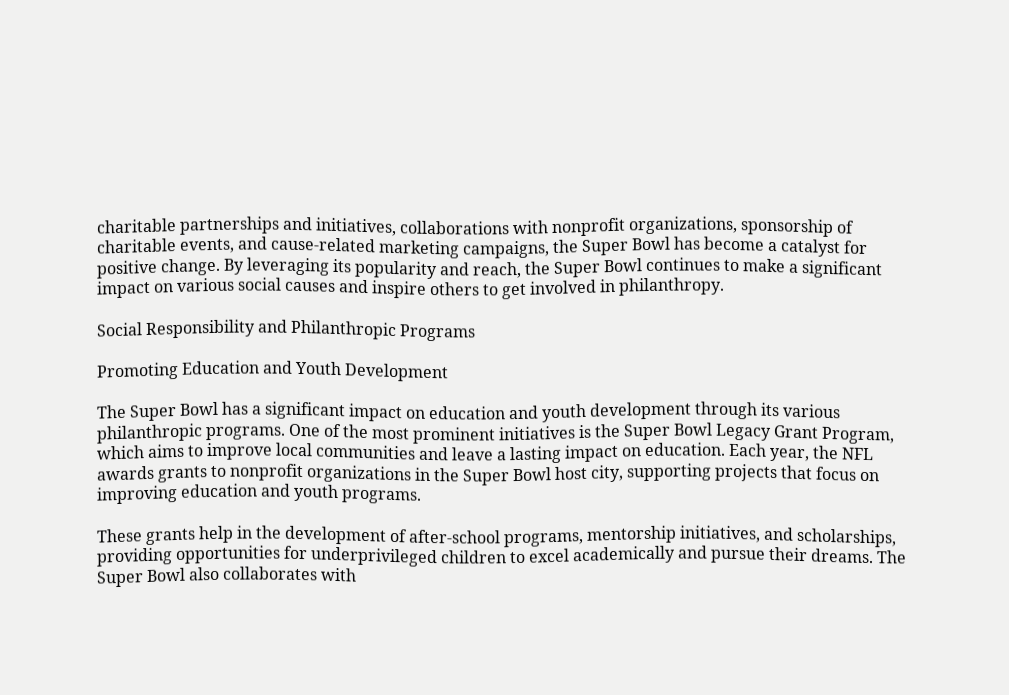charitable partnerships and initiatives, collaborations with nonprofit organizations, sponsorship of charitable events, and cause-related marketing campaigns, the Super Bowl has become a catalyst for positive change. By leveraging its popularity and reach, the Super Bowl continues to make a significant impact on various social causes and inspire others to get involved in philanthropy.

Social Responsibility and Philanthropic Programs

Promoting Education and Youth Development

The Super Bowl has a significant impact on education and youth development through its various philanthropic programs. One of the most prominent initiatives is the Super Bowl Legacy Grant Program, which aims to improve local communities and leave a lasting impact on education. Each year, the NFL awards grants to nonprofit organizations in the Super Bowl host city, supporting projects that focus on improving education and youth programs.

These grants help in the development of after-school programs, mentorship initiatives, and scholarships, providing opportunities for underprivileged children to excel academically and pursue their dreams. The Super Bowl also collaborates with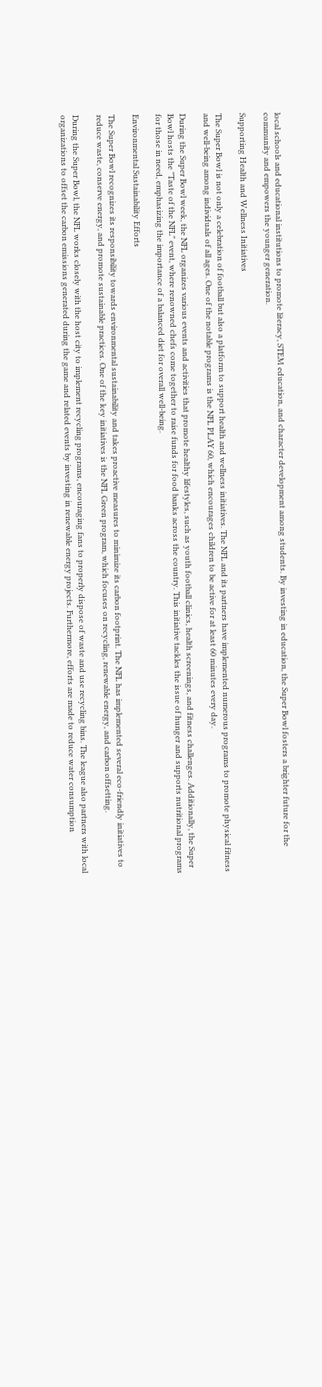local schools and educational institutions to promote literacy, STEM education, and character development among students. By investing in education, the Super Bowl fosters a brighter future for the community and empowers the younger generation.

Supporting Health and Wellness Initiatives

The Super Bowl is not only a celebration of football but also a platform to support health and wellness initiatives. The NFL and its partners have implemented numerous programs to promote physical fitness and well-being among individuals of all ages. One of the notable programs is the NFL PLAY 60, which encourages children to be active for at least 60 minutes every day.

During the Super Bowl week, the NFL organizes various events and activities that promote healthy lifestyles, such as youth football clinics, health screenings, and fitness challenges. Additionally, the Super Bowl hosts the "Taste of the NFL" event, where renowned chefs come together to raise funds for food banks across the country. This initiative tackles the issue of hunger and supports nutritional programs for those in need, emphasizing the importance of a balanced diet for overall well-being.

Environmental Sustainability Efforts

The Super Bowl recognizes its responsibility towards environmental sustainability and takes proactive measures to minimize its carbon footprint. The NFL has implemented several eco-friendly initiatives to reduce waste, conserve energy, and promote sustainable practices. One of the key initiatives is the NFL Green program, which focuses on recycling, renewable energy, and carbon offsetting.

During the Super Bowl, the NFL works closely with the host city to implement recycling programs, encouraging fans to properly dispose of waste and use recycling bins. The league also partners with local organizations to offset the carbon emissions generated during the game and related events by investing in renewable energy projects. Furthermore, efforts are made to reduce water consumption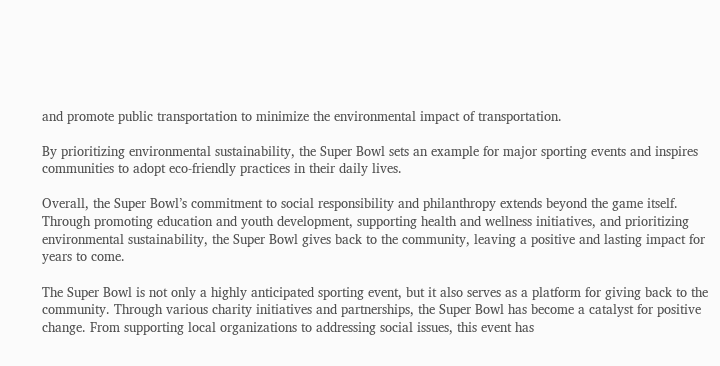and promote public transportation to minimize the environmental impact of transportation.

By prioritizing environmental sustainability, the Super Bowl sets an example for major sporting events and inspires communities to adopt eco-friendly practices in their daily lives.

Overall, the Super Bowl’s commitment to social responsibility and philanthropy extends beyond the game itself. Through promoting education and youth development, supporting health and wellness initiatives, and prioritizing environmental sustainability, the Super Bowl gives back to the community, leaving a positive and lasting impact for years to come.

The Super Bowl is not only a highly anticipated sporting event, but it also serves as a platform for giving back to the community. Through various charity initiatives and partnerships, the Super Bowl has become a catalyst for positive change. From supporting local organizations to addressing social issues, this event has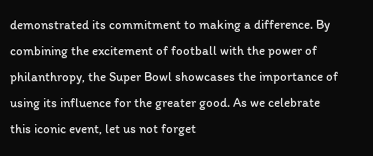demonstrated its commitment to making a difference. By combining the excitement of football with the power of philanthropy, the Super Bowl showcases the importance of using its influence for the greater good. As we celebrate this iconic event, let us not forget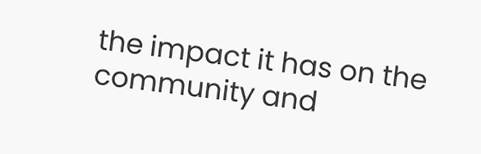the impact it has on the community and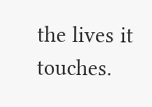the lives it touches.